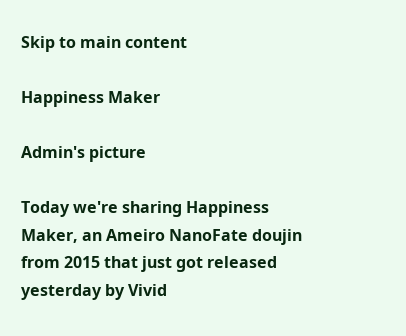Skip to main content

Happiness Maker

Admin's picture

Today we're sharing Happiness Maker, an Ameiro NanoFate doujin from 2015 that just got released yesterday by Vivid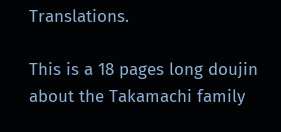Translations.

This is a 18 pages long doujin about the Takamachi family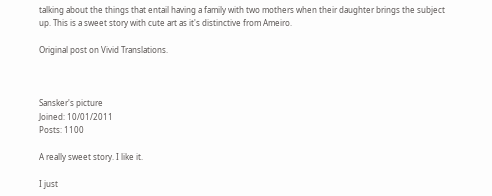talking about the things that entail having a family with two mothers when their daughter brings the subject up. This is a sweet story with cute art as it's distinctive from Ameiro.

Original post on Vivid Translations.



Sansker's picture
Joined: 10/01/2011
Posts: 1100

A really sweet story. I like it.

I just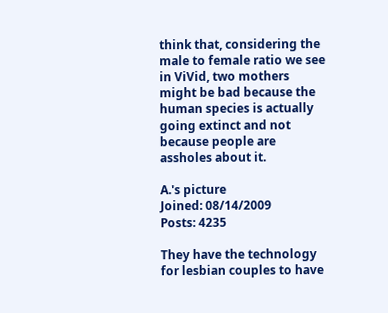think that, considering the male to female ratio we see in ViVid, two mothers might be bad because the human species is actually going extinct and not because people are assholes about it.

A.'s picture
Joined: 08/14/2009
Posts: 4235

They have the technology for lesbian couples to have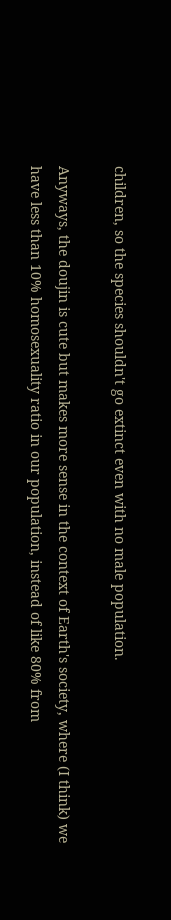children, so the species shouldn't go extinct even with no male population.

Anyways, the doujin is cute but makes more sense in the context of Earth's society, where (I think) we have less than 10% homosexuality ratio in our population, instead of like 80% from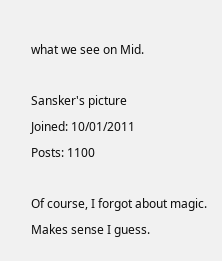what we see on Mid.

Sansker's picture
Joined: 10/01/2011
Posts: 1100

Of course, I forgot about magic. Makes sense I guess.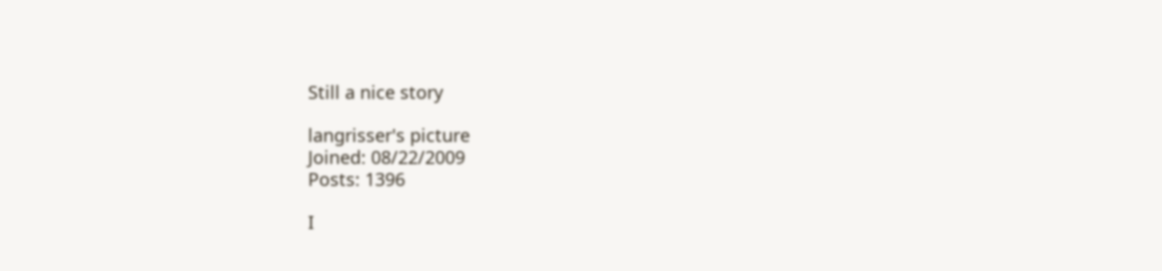Still a nice story

langrisser's picture
Joined: 08/22/2009
Posts: 1396

I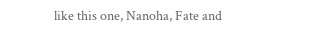like this one, Nanoha, Fate and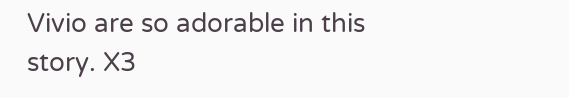Vivio are so adorable in this story. X3